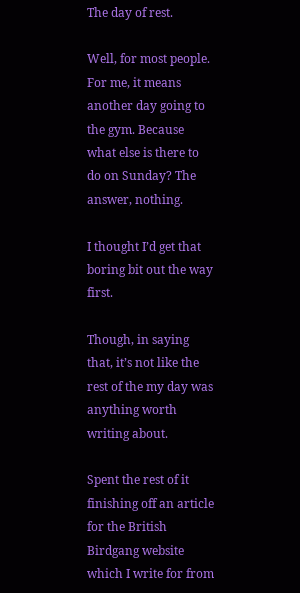The day of rest.

Well, for most people. For me, it means another day going to the gym. Because what else is there to do on Sunday? The answer, nothing.

I thought I’d get that boring bit out the way first.

Though, in saying that, it’s not like the rest of the my day was anything worth writing about.

Spent the rest of it finishing off an article for the British Birdgang website which I write for from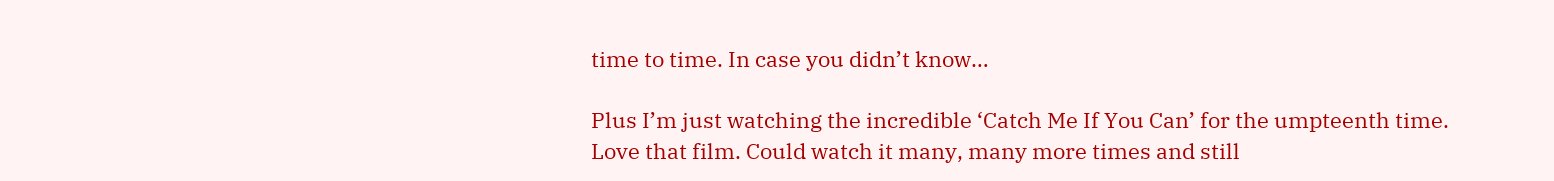time to time. In case you didn’t know…

Plus I’m just watching the incredible ‘Catch Me If You Can’ for the umpteenth time. Love that film. Could watch it many, many more times and still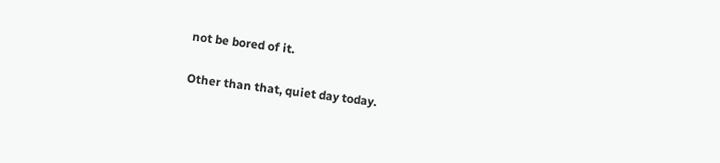not be bored of it.

Other than that, quiet day today.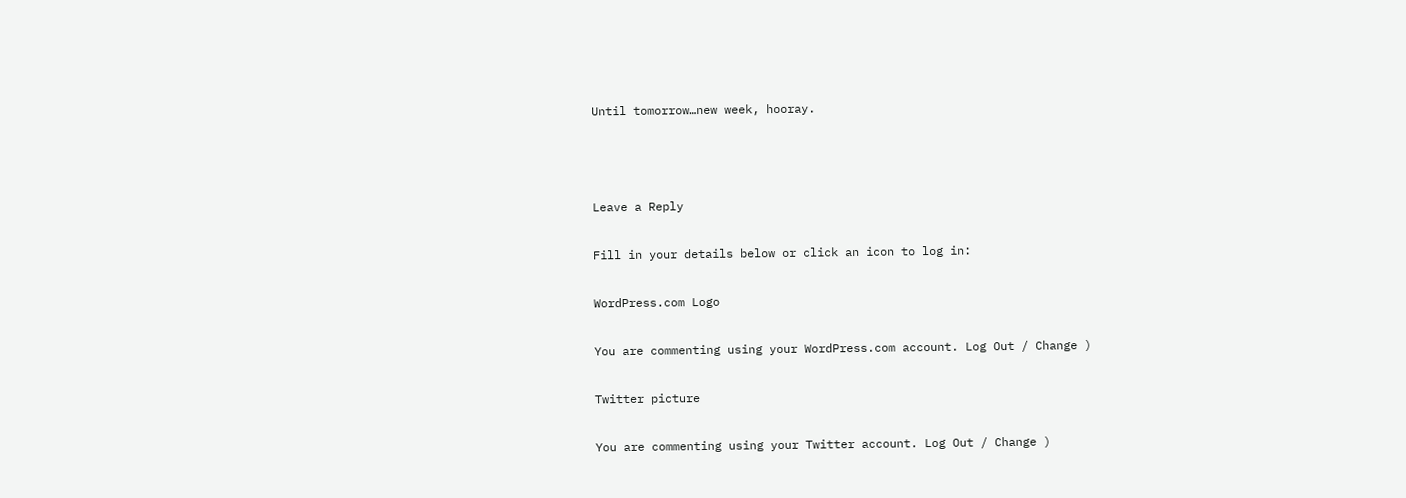Until tomorrow…new week, hooray.



Leave a Reply

Fill in your details below or click an icon to log in:

WordPress.com Logo

You are commenting using your WordPress.com account. Log Out / Change )

Twitter picture

You are commenting using your Twitter account. Log Out / Change )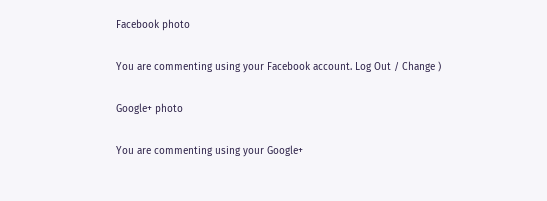Facebook photo

You are commenting using your Facebook account. Log Out / Change )

Google+ photo

You are commenting using your Google+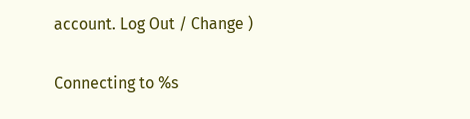account. Log Out / Change )

Connecting to %s